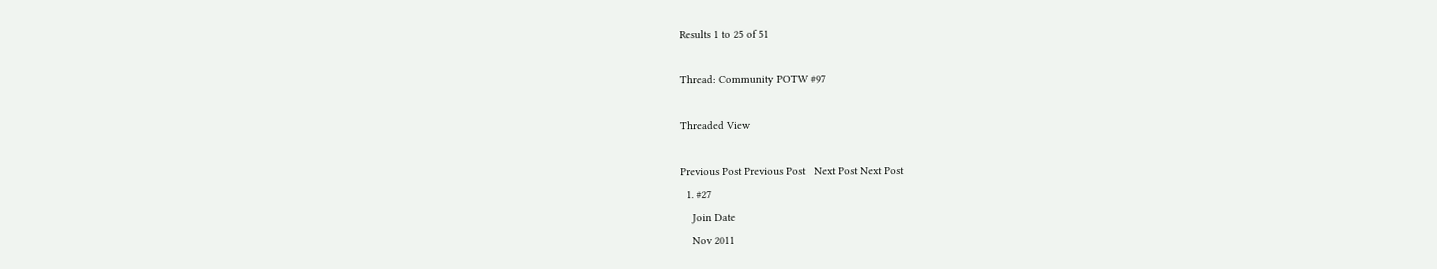Results 1 to 25 of 51

Thread: Community POTW #97

Threaded View

Previous Post Previous Post   Next Post Next Post
  1. #27
    Join Date
    Nov 2011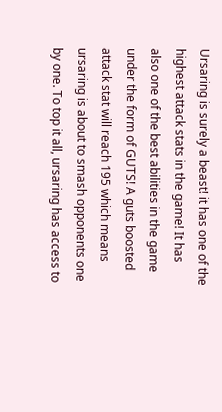Ursaring is surely a beast! it has one of the highest attack stats in the game! It has also one of the best abilities in the game under the form of GUTS! A guts boosted attack stat will reach 195 which means ursaring is about to smash opponents one by one. To top it all, ursaring has access to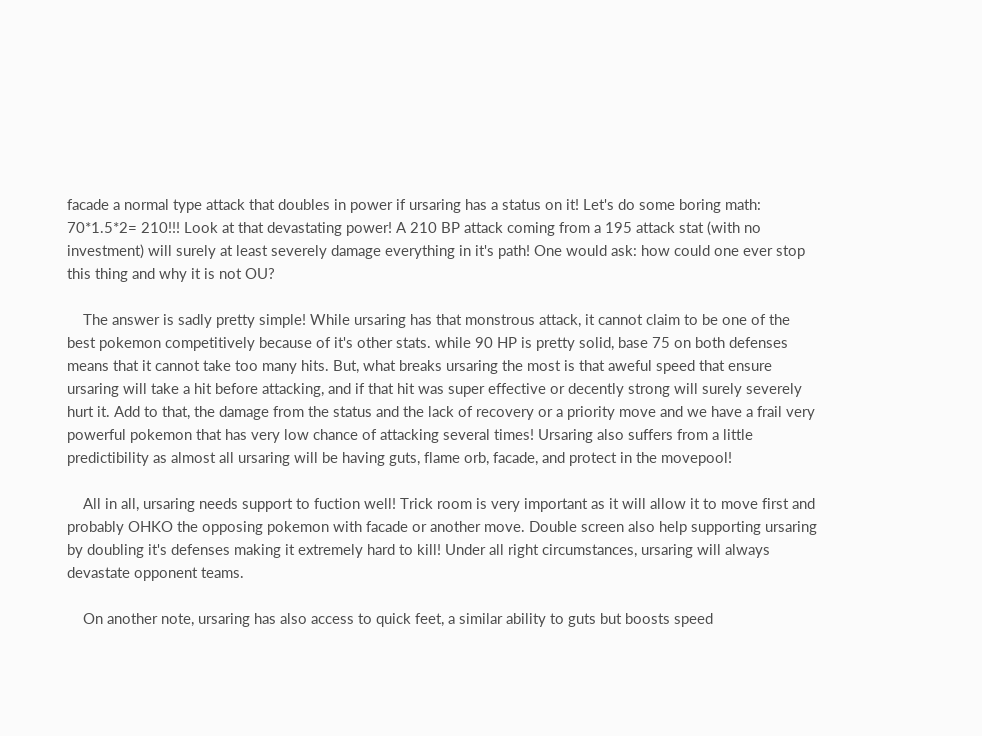facade a normal type attack that doubles in power if ursaring has a status on it! Let's do some boring math: 70*1.5*2= 210!!! Look at that devastating power! A 210 BP attack coming from a 195 attack stat (with no investment) will surely at least severely damage everything in it's path! One would ask: how could one ever stop this thing and why it is not OU?

    The answer is sadly pretty simple! While ursaring has that monstrous attack, it cannot claim to be one of the best pokemon competitively because of it's other stats. while 90 HP is pretty solid, base 75 on both defenses means that it cannot take too many hits. But, what breaks ursaring the most is that aweful speed that ensure ursaring will take a hit before attacking, and if that hit was super effective or decently strong will surely severely hurt it. Add to that, the damage from the status and the lack of recovery or a priority move and we have a frail very powerful pokemon that has very low chance of attacking several times! Ursaring also suffers from a little predictibility as almost all ursaring will be having guts, flame orb, facade, and protect in the movepool!

    All in all, ursaring needs support to fuction well! Trick room is very important as it will allow it to move first and probably OHKO the opposing pokemon with facade or another move. Double screen also help supporting ursaring by doubling it's defenses making it extremely hard to kill! Under all right circumstances, ursaring will always devastate opponent teams.

    On another note, ursaring has also access to quick feet, a similar ability to guts but boosts speed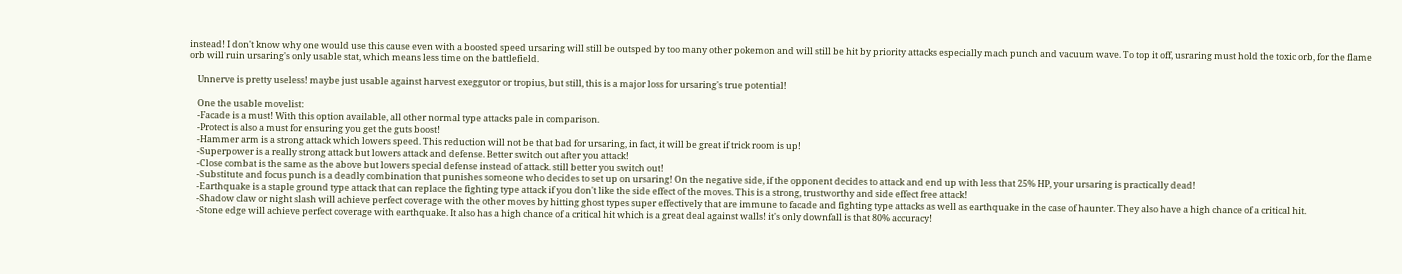instead! I don't know why one would use this cause even with a boosted speed ursaring will still be outsped by too many other pokemon and will still be hit by priority attacks especially mach punch and vacuum wave. To top it off, usraring must hold the toxic orb, for the flame orb will ruin ursaring's only usable stat, which means less time on the battlefield.

    Unnerve is pretty useless! maybe just usable against harvest exeggutor or tropius, but still, this is a major loss for ursaring's true potential!

    One the usable movelist:
    -Facade is a must! With this option available, all other normal type attacks pale in comparison.
    -Protect is also a must for ensuring you get the guts boost!
    -Hammer arm is a strong attack which lowers speed. This reduction will not be that bad for ursaring, in fact, it will be great if trick room is up!
    -Superpower is a really strong attack but lowers attack and defense. Better switch out after you attack!
    -Close combat is the same as the above but lowers special defense instead of attack. still better you switch out!
    -Substitute and focus punch is a deadly combination that punishes someone who decides to set up on ursaring! On the negative side, if the opponent decides to attack and end up with less that 25% HP, your ursaring is practically dead!
    -Earthquake is a staple ground type attack that can replace the fighting type attack if you don't like the side effect of the moves. This is a strong, trustworthy and side effect free attack!
    -Shadow claw or night slash will achieve perfect coverage with the other moves by hitting ghost types super effectively that are immune to facade and fighting type attacks as well as earthquake in the case of haunter. They also have a high chance of a critical hit.
    -Stone edge will achieve perfect coverage with earthquake. It also has a high chance of a critical hit which is a great deal against walls! it's only downfall is that 80% accuracy!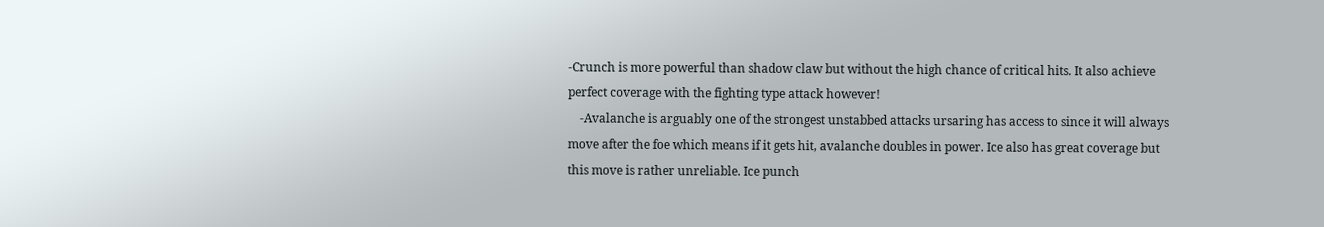-Crunch is more powerful than shadow claw but without the high chance of critical hits. It also achieve perfect coverage with the fighting type attack however!
    -Avalanche is arguably one of the strongest unstabbed attacks ursaring has access to since it will always move after the foe which means if it gets hit, avalanche doubles in power. Ice also has great coverage but this move is rather unreliable. Ice punch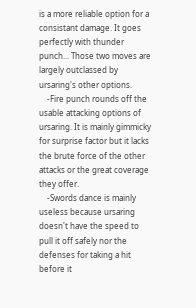is a more reliable option for a consistant damage. It goes perfectly with thunder punch... Those two moves are largely outclassed by ursaring's other options.
    -Fire punch rounds off the usable attacking options of ursaring. It is mainly gimmicky for surprise factor but it lacks the brute force of the other attacks or the great coverage they offer.
    -Swords dance is mainly useless because ursaring doesn't have the speed to pull it off safely nor the defenses for taking a hit before it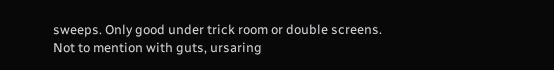sweeps. Only good under trick room or double screens. Not to mention with guts, ursaring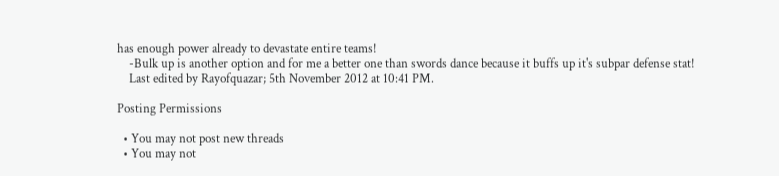has enough power already to devastate entire teams!
    -Bulk up is another option and for me a better one than swords dance because it buffs up it's subpar defense stat!
    Last edited by Rayofquazar; 5th November 2012 at 10:41 PM.

Posting Permissions

  • You may not post new threads
  • You may not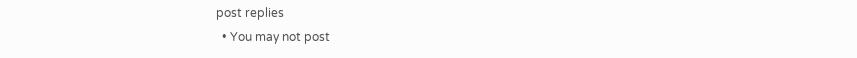post replies
  • You may not post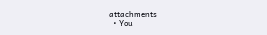attachments
  • You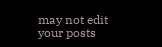may not edit your posts